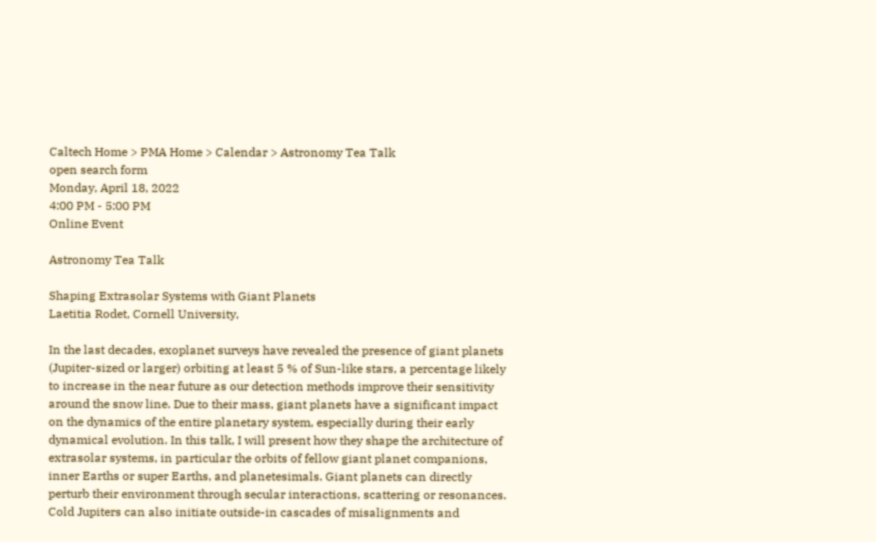Caltech Home > PMA Home > Calendar > Astronomy Tea Talk
open search form
Monday, April 18, 2022
4:00 PM - 5:00 PM
Online Event

Astronomy Tea Talk

Shaping Extrasolar Systems with Giant Planets
Laetitia Rodet, Cornell University,

In the last decades, exoplanet surveys have revealed the presence of giant planets (Jupiter-sized or larger) orbiting at least 5 % of Sun-like stars, a percentage likely to increase in the near future as our detection methods improve their sensitivity around the snow line. Due to their mass, giant planets have a significant impact on the dynamics of the entire planetary system, especially during their early dynamical evolution. In this talk, I will present how they shape the architecture of extrasolar systems, in particular the orbits of fellow giant planet companions, inner Earths or super Earths, and planetesimals. Giant planets can directly perturb their environment through secular interactions, scattering or resonances. Cold Jupiters can also initiate outside-in cascades of misalignments and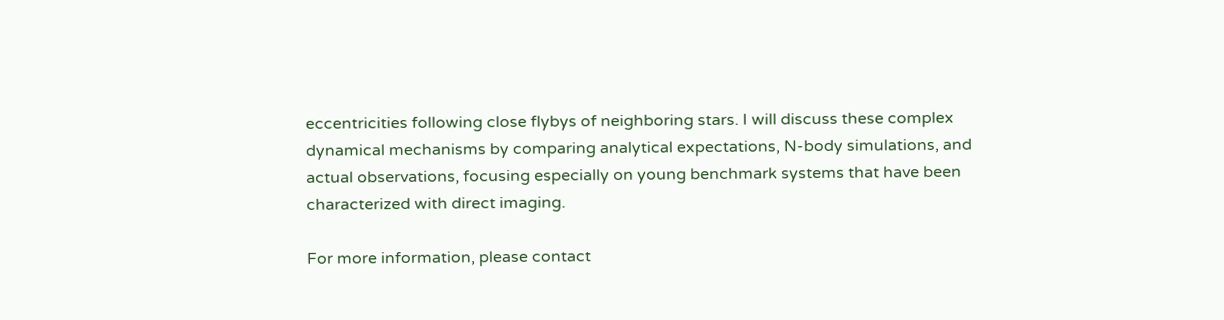eccentricities following close flybys of neighboring stars. I will discuss these complex dynamical mechanisms by comparing analytical expectations, N-body simulations, and actual observations, focusing especially on young benchmark systems that have been characterized with direct imaging.

For more information, please contact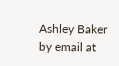Ashley Baker by email at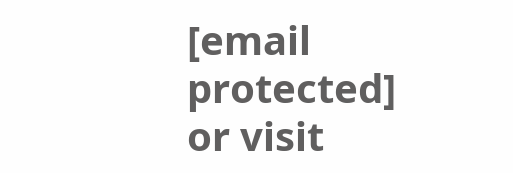[email protected] or visit